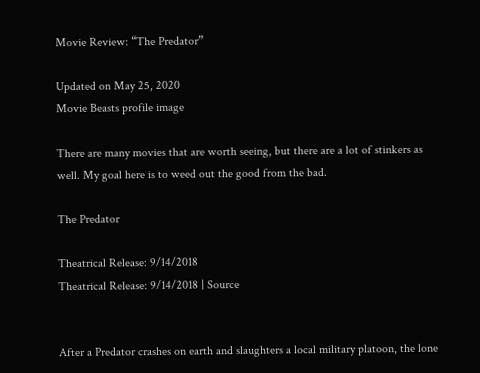Movie Review: “The Predator”

Updated on May 25, 2020
Movie Beasts profile image

There are many movies that are worth seeing, but there are a lot of stinkers as well. My goal here is to weed out the good from the bad.

The Predator

Theatrical Release: 9/14/2018
Theatrical Release: 9/14/2018 | Source


After a Predator crashes on earth and slaughters a local military platoon, the lone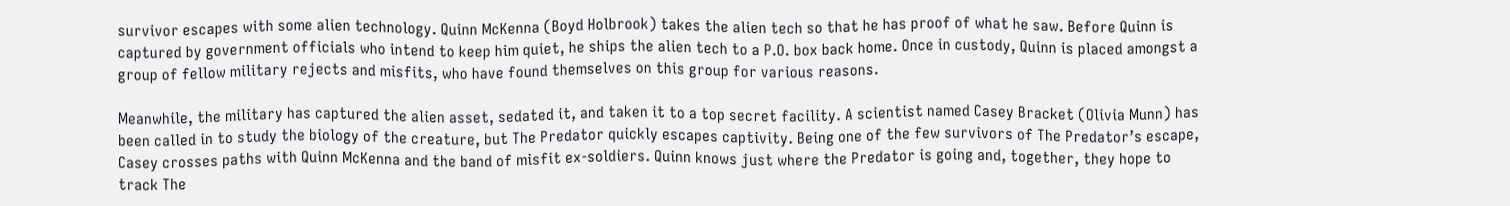survivor escapes with some alien technology. Quinn McKenna (Boyd Holbrook) takes the alien tech so that he has proof of what he saw. Before Quinn is captured by government officials who intend to keep him quiet, he ships the alien tech to a P.O. box back home. Once in custody, Quinn is placed amongst a group of fellow military rejects and misfits, who have found themselves on this group for various reasons.

Meanwhile, the military has captured the alien asset, sedated it, and taken it to a top secret facility. A scientist named Casey Bracket (Olivia Munn) has been called in to study the biology of the creature, but The Predator quickly escapes captivity. Being one of the few survivors of The Predator’s escape, Casey crosses paths with Quinn McKenna and the band of misfit ex-soldiers. Quinn knows just where the Predator is going and, together, they hope to track The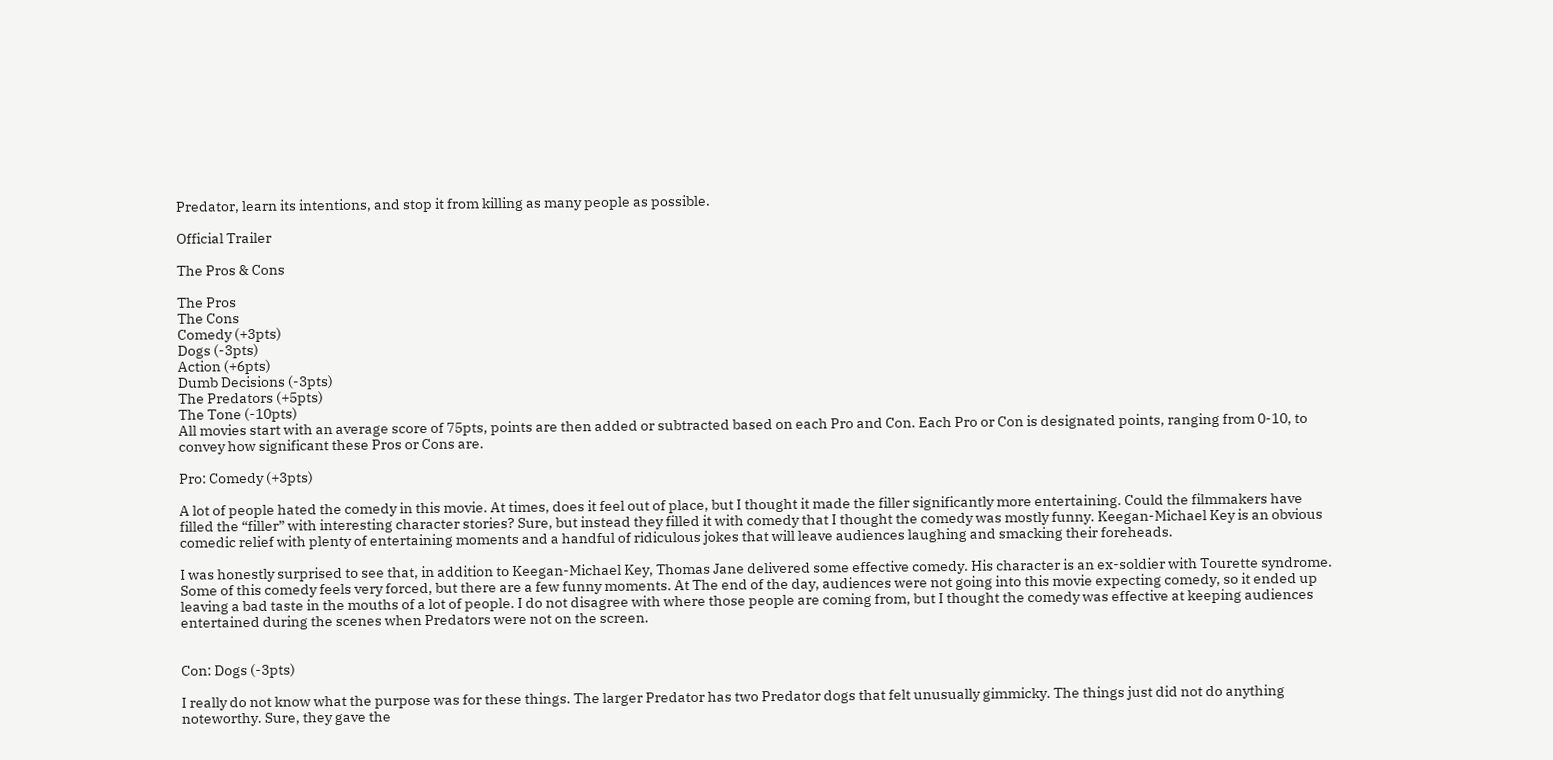Predator, learn its intentions, and stop it from killing as many people as possible.

Official Trailer

The Pros & Cons

The Pros
The Cons
Comedy (+3pts)
Dogs (-3pts)
Action (+6pts)
Dumb Decisions (-3pts)
The Predators (+5pts)
The Tone (-10pts)
All movies start with an average score of 75pts, points are then added or subtracted based on each Pro and Con. Each Pro or Con is designated points, ranging from 0-10, to convey how significant these Pros or Cons are.

Pro: Comedy (+3pts)

A lot of people hated the comedy in this movie. At times, does it feel out of place, but I thought it made the filler significantly more entertaining. Could the filmmakers have filled the “filler” with interesting character stories? Sure, but instead they filled it with comedy that I thought the comedy was mostly funny. Keegan-Michael Key is an obvious comedic relief with plenty of entertaining moments and a handful of ridiculous jokes that will leave audiences laughing and smacking their foreheads.

I was honestly surprised to see that, in addition to Keegan-Michael Key, Thomas Jane delivered some effective comedy. His character is an ex-soldier with Tourette syndrome. Some of this comedy feels very forced, but there are a few funny moments. At The end of the day, audiences were not going into this movie expecting comedy, so it ended up leaving a bad taste in the mouths of a lot of people. I do not disagree with where those people are coming from, but I thought the comedy was effective at keeping audiences entertained during the scenes when Predators were not on the screen.


Con: Dogs (-3pts)

I really do not know what the purpose was for these things. The larger Predator has two Predator dogs that felt unusually gimmicky. The things just did not do anything noteworthy. Sure, they gave the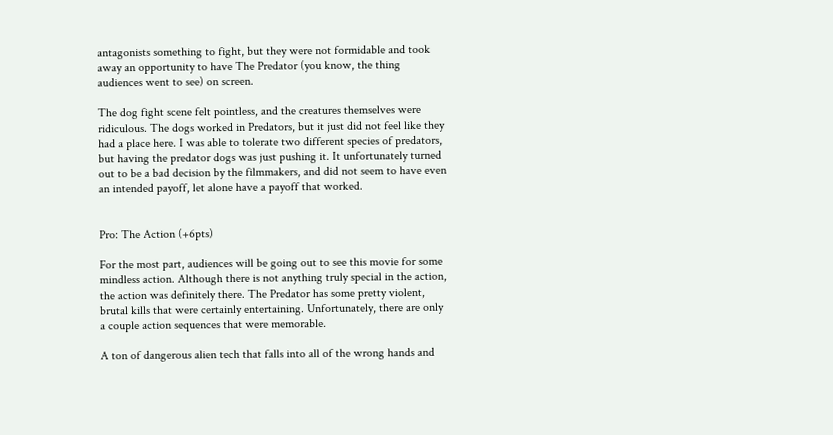antagonists something to fight, but they were not formidable and took away an opportunity to have The Predator (you know, the thing audiences went to see) on screen.

The dog fight scene felt pointless, and the creatures themselves were ridiculous. The dogs worked in Predators, but it just did not feel like they had a place here. I was able to tolerate two different species of predators, but having the predator dogs was just pushing it. It unfortunately turned out to be a bad decision by the filmmakers, and did not seem to have even an intended payoff, let alone have a payoff that worked.


Pro: The Action (+6pts)

For the most part, audiences will be going out to see this movie for some mindless action. Although there is not anything truly special in the action, the action was definitely there. The Predator has some pretty violent, brutal kills that were certainly entertaining. Unfortunately, there are only a couple action sequences that were memorable.

A ton of dangerous alien tech that falls into all of the wrong hands and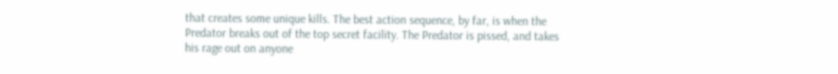that creates some unique kills. The best action sequence, by far, is when the Predator breaks out of the top secret facility. The Predator is pissed, and takes his rage out on anyone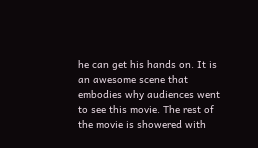he can get his hands on. It is an awesome scene that embodies why audiences went to see this movie. The rest of the movie is showered with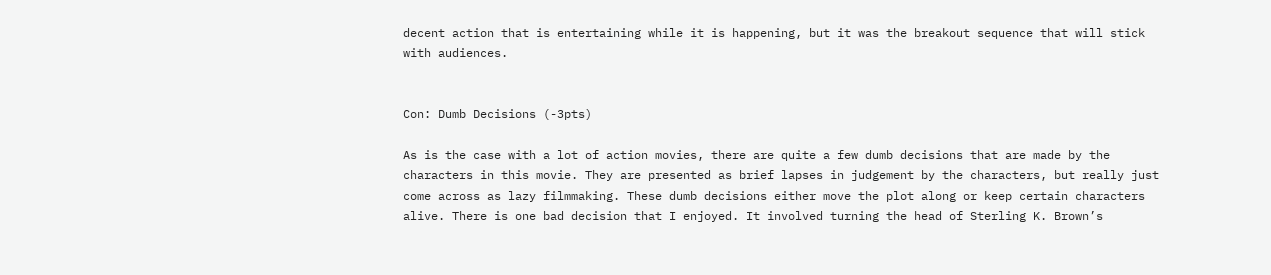decent action that is entertaining while it is happening, but it was the breakout sequence that will stick with audiences.


Con: Dumb Decisions (-3pts)

As is the case with a lot of action movies, there are quite a few dumb decisions that are made by the characters in this movie. They are presented as brief lapses in judgement by the characters, but really just come across as lazy filmmaking. These dumb decisions either move the plot along or keep certain characters alive. There is one bad decision that I enjoyed. It involved turning the head of Sterling K. Brown’s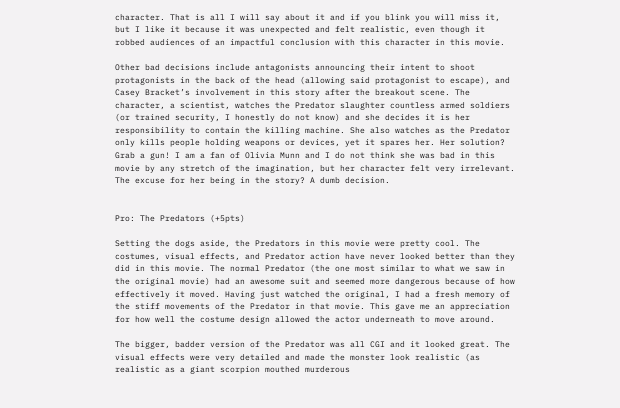character. That is all I will say about it and if you blink you will miss it, but I like it because it was unexpected and felt realistic, even though it robbed audiences of an impactful conclusion with this character in this movie.

Other bad decisions include antagonists announcing their intent to shoot protagonists in the back of the head (allowing said protagonist to escape), and Casey Bracket’s involvement in this story after the breakout scene. The character, a scientist, watches the Predator slaughter countless armed soldiers (or trained security, I honestly do not know) and she decides it is her responsibility to contain the killing machine. She also watches as the Predator only kills people holding weapons or devices, yet it spares her. Her solution? Grab a gun! I am a fan of Olivia Munn and I do not think she was bad in this movie by any stretch of the imagination, but her character felt very irrelevant. The excuse for her being in the story? A dumb decision.


Pro: The Predators (+5pts)

Setting the dogs aside, the Predators in this movie were pretty cool. The costumes, visual effects, and Predator action have never looked better than they did in this movie. The normal Predator (the one most similar to what we saw in the original movie) had an awesome suit and seemed more dangerous because of how effectively it moved. Having just watched the original, I had a fresh memory of the stiff movements of the Predator in that movie. This gave me an appreciation for how well the costume design allowed the actor underneath to move around.

The bigger, badder version of the Predator was all CGI and it looked great. The visual effects were very detailed and made the monster look realistic (as realistic as a giant scorpion mouthed murderous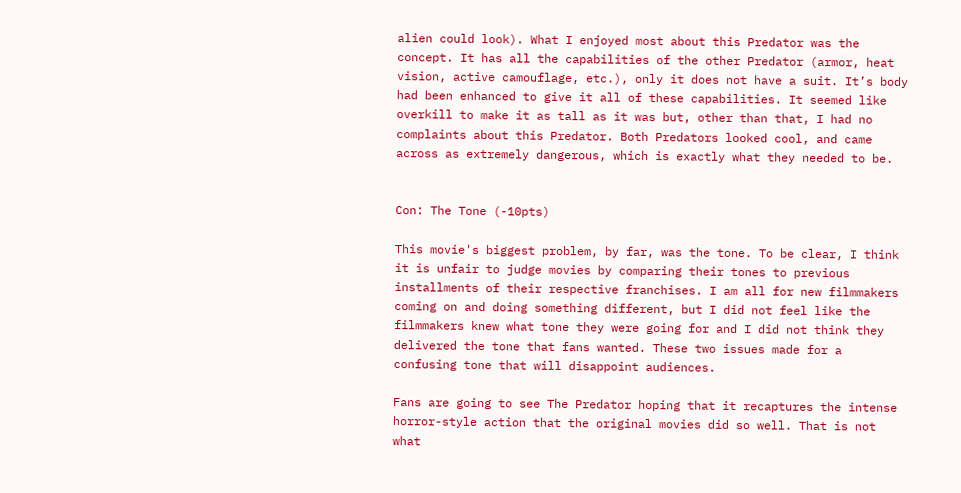alien could look). What I enjoyed most about this Predator was the concept. It has all the capabilities of the other Predator (armor, heat vision, active camouflage, etc.), only it does not have a suit. It’s body had been enhanced to give it all of these capabilities. It seemed like overkill to make it as tall as it was but, other than that, I had no complaints about this Predator. Both Predators looked cool, and came across as extremely dangerous, which is exactly what they needed to be.


Con: The Tone (-10pts)

This movie's biggest problem, by far, was the tone. To be clear, I think it is unfair to judge movies by comparing their tones to previous installments of their respective franchises. I am all for new filmmakers coming on and doing something different, but I did not feel like the filmmakers knew what tone they were going for and I did not think they delivered the tone that fans wanted. These two issues made for a confusing tone that will disappoint audiences.

Fans are going to see The Predator hoping that it recaptures the intense horror-style action that the original movies did so well. That is not what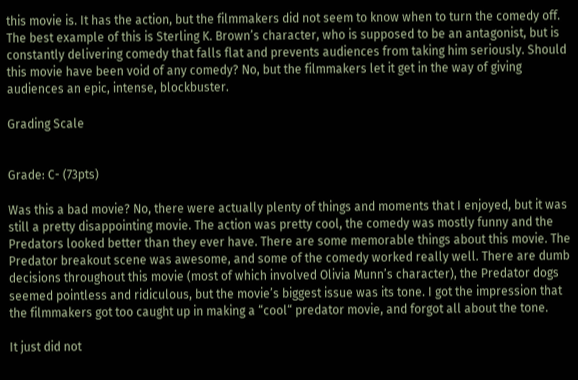this movie is. It has the action, but the filmmakers did not seem to know when to turn the comedy off. The best example of this is Sterling K. Brown’s character, who is supposed to be an antagonist, but is constantly delivering comedy that falls flat and prevents audiences from taking him seriously. Should this movie have been void of any comedy? No, but the filmmakers let it get in the way of giving audiences an epic, intense, blockbuster.

Grading Scale


Grade: C- (73pts)

Was this a bad movie? No, there were actually plenty of things and moments that I enjoyed, but it was still a pretty disappointing movie. The action was pretty cool, the comedy was mostly funny and the Predators looked better than they ever have. There are some memorable things about this movie. The Predator breakout scene was awesome, and some of the comedy worked really well. There are dumb decisions throughout this movie (most of which involved Olivia Munn’s character), the Predator dogs seemed pointless and ridiculous, but the movie’s biggest issue was its tone. I got the impression that the filmmakers got too caught up in making a “cool“ predator movie, and forgot all about the tone.

It just did not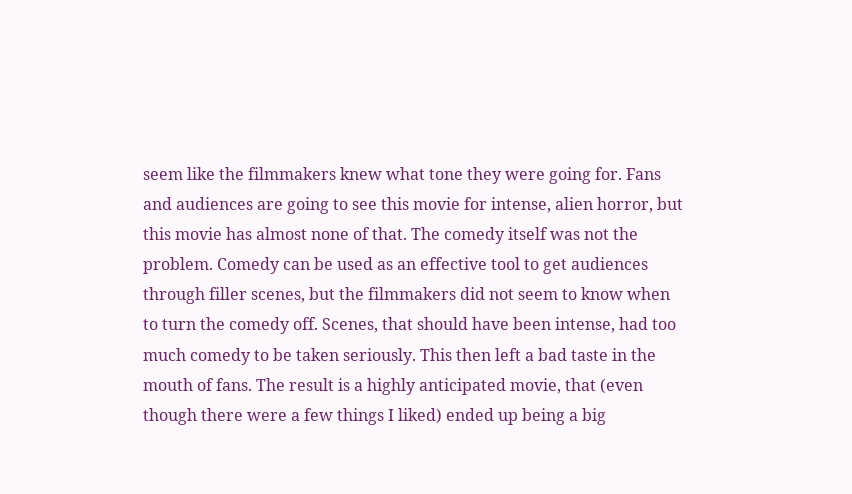seem like the filmmakers knew what tone they were going for. Fans and audiences are going to see this movie for intense, alien horror, but this movie has almost none of that. The comedy itself was not the problem. Comedy can be used as an effective tool to get audiences through filler scenes, but the filmmakers did not seem to know when to turn the comedy off. Scenes, that should have been intense, had too much comedy to be taken seriously. This then left a bad taste in the mouth of fans. The result is a highly anticipated movie, that (even though there were a few things I liked) ended up being a big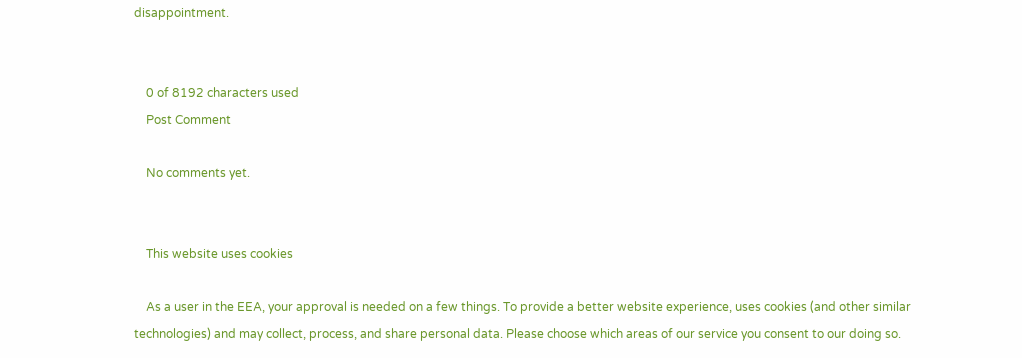disappointment.


    0 of 8192 characters used
    Post Comment

    No comments yet.


    This website uses cookies

    As a user in the EEA, your approval is needed on a few things. To provide a better website experience, uses cookies (and other similar technologies) and may collect, process, and share personal data. Please choose which areas of our service you consent to our doing so.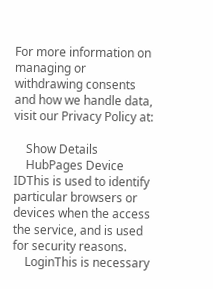For more information on managing or withdrawing consents and how we handle data, visit our Privacy Policy at:

    Show Details
    HubPages Device IDThis is used to identify particular browsers or devices when the access the service, and is used for security reasons.
    LoginThis is necessary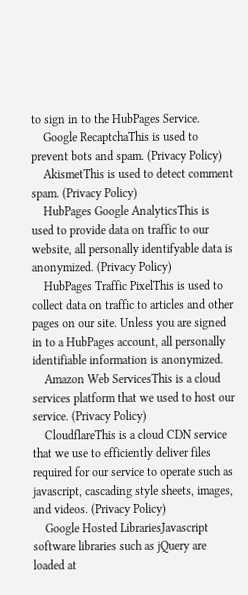to sign in to the HubPages Service.
    Google RecaptchaThis is used to prevent bots and spam. (Privacy Policy)
    AkismetThis is used to detect comment spam. (Privacy Policy)
    HubPages Google AnalyticsThis is used to provide data on traffic to our website, all personally identifyable data is anonymized. (Privacy Policy)
    HubPages Traffic PixelThis is used to collect data on traffic to articles and other pages on our site. Unless you are signed in to a HubPages account, all personally identifiable information is anonymized.
    Amazon Web ServicesThis is a cloud services platform that we used to host our service. (Privacy Policy)
    CloudflareThis is a cloud CDN service that we use to efficiently deliver files required for our service to operate such as javascript, cascading style sheets, images, and videos. (Privacy Policy)
    Google Hosted LibrariesJavascript software libraries such as jQuery are loaded at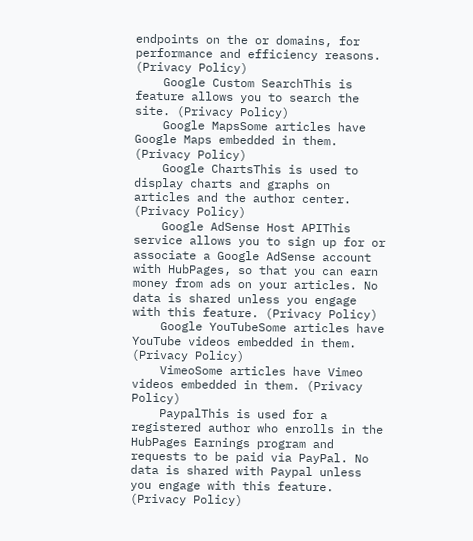endpoints on the or domains, for performance and efficiency reasons. (Privacy Policy)
    Google Custom SearchThis is feature allows you to search the site. (Privacy Policy)
    Google MapsSome articles have Google Maps embedded in them. (Privacy Policy)
    Google ChartsThis is used to display charts and graphs on articles and the author center. (Privacy Policy)
    Google AdSense Host APIThis service allows you to sign up for or associate a Google AdSense account with HubPages, so that you can earn money from ads on your articles. No data is shared unless you engage with this feature. (Privacy Policy)
    Google YouTubeSome articles have YouTube videos embedded in them. (Privacy Policy)
    VimeoSome articles have Vimeo videos embedded in them. (Privacy Policy)
    PaypalThis is used for a registered author who enrolls in the HubPages Earnings program and requests to be paid via PayPal. No data is shared with Paypal unless you engage with this feature. (Privacy Policy)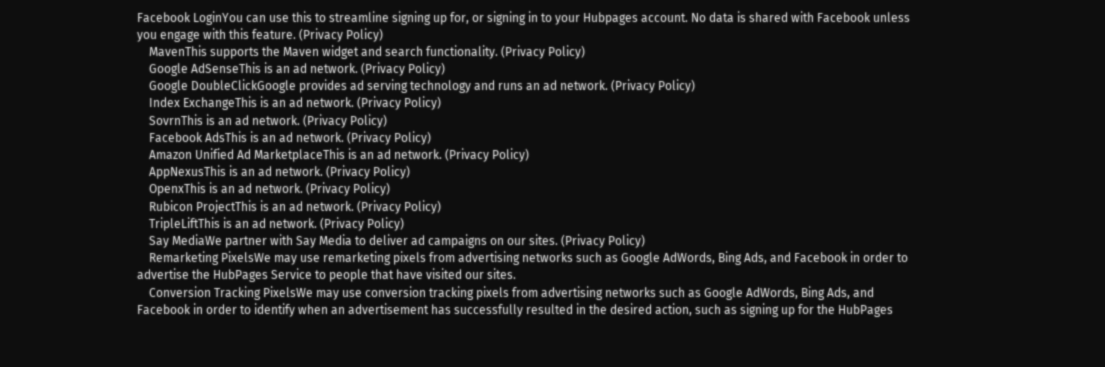Facebook LoginYou can use this to streamline signing up for, or signing in to your Hubpages account. No data is shared with Facebook unless you engage with this feature. (Privacy Policy)
    MavenThis supports the Maven widget and search functionality. (Privacy Policy)
    Google AdSenseThis is an ad network. (Privacy Policy)
    Google DoubleClickGoogle provides ad serving technology and runs an ad network. (Privacy Policy)
    Index ExchangeThis is an ad network. (Privacy Policy)
    SovrnThis is an ad network. (Privacy Policy)
    Facebook AdsThis is an ad network. (Privacy Policy)
    Amazon Unified Ad MarketplaceThis is an ad network. (Privacy Policy)
    AppNexusThis is an ad network. (Privacy Policy)
    OpenxThis is an ad network. (Privacy Policy)
    Rubicon ProjectThis is an ad network. (Privacy Policy)
    TripleLiftThis is an ad network. (Privacy Policy)
    Say MediaWe partner with Say Media to deliver ad campaigns on our sites. (Privacy Policy)
    Remarketing PixelsWe may use remarketing pixels from advertising networks such as Google AdWords, Bing Ads, and Facebook in order to advertise the HubPages Service to people that have visited our sites.
    Conversion Tracking PixelsWe may use conversion tracking pixels from advertising networks such as Google AdWords, Bing Ads, and Facebook in order to identify when an advertisement has successfully resulted in the desired action, such as signing up for the HubPages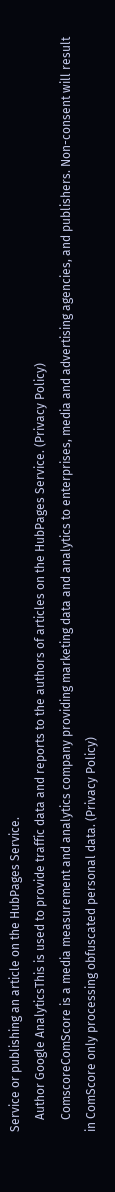Service or publishing an article on the HubPages Service.
    Author Google AnalyticsThis is used to provide traffic data and reports to the authors of articles on the HubPages Service. (Privacy Policy)
    ComscoreComScore is a media measurement and analytics company providing marketing data and analytics to enterprises, media and advertising agencies, and publishers. Non-consent will result in ComScore only processing obfuscated personal data. (Privacy Policy)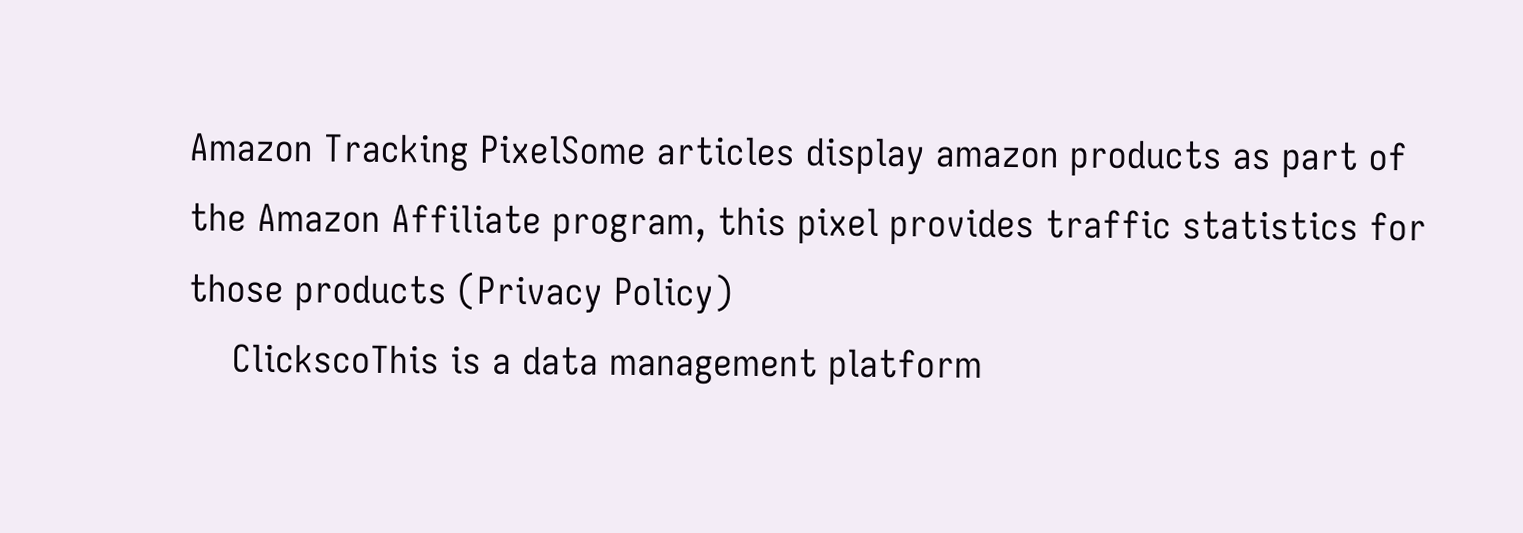Amazon Tracking PixelSome articles display amazon products as part of the Amazon Affiliate program, this pixel provides traffic statistics for those products (Privacy Policy)
    ClickscoThis is a data management platform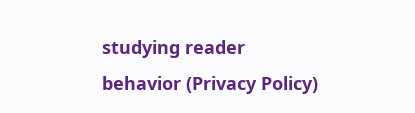studying reader behavior (Privacy Policy)